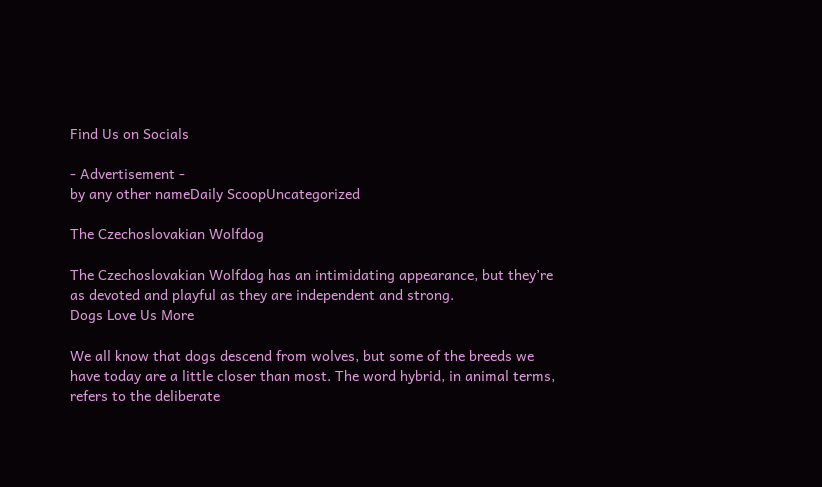Find Us on Socials

- Advertisement -
by any other nameDaily ScoopUncategorized

The Czechoslovakian Wolfdog

The Czechoslovakian Wolfdog has an intimidating appearance, but they’re as devoted and playful as they are independent and strong.
Dogs Love Us More

We all know that dogs descend from wolves, but some of the breeds we have today are a little closer than most. The word hybrid, in animal terms, refers to the deliberate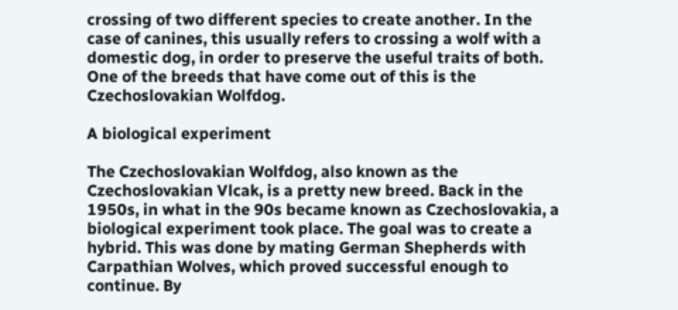crossing of two different species to create another. In the case of canines, this usually refers to crossing a wolf with a domestic dog, in order to preserve the useful traits of both. One of the breeds that have come out of this is the Czechoslovakian Wolfdog.

A biological experiment

The Czechoslovakian Wolfdog, also known as the Czechoslovakian Vlcak, is a pretty new breed. Back in the 1950s, in what in the 90s became known as Czechoslovakia, a biological experiment took place. The goal was to create a hybrid. This was done by mating German Shepherds with Carpathian Wolves, which proved successful enough to continue. By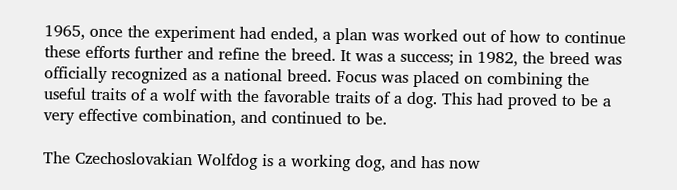1965, once the experiment had ended, a plan was worked out of how to continue these efforts further and refine the breed. It was a success; in 1982, the breed was officially recognized as a national breed. Focus was placed on combining the useful traits of a wolf with the favorable traits of a dog. This had proved to be a very effective combination, and continued to be.

The Czechoslovakian Wolfdog is a working dog, and has now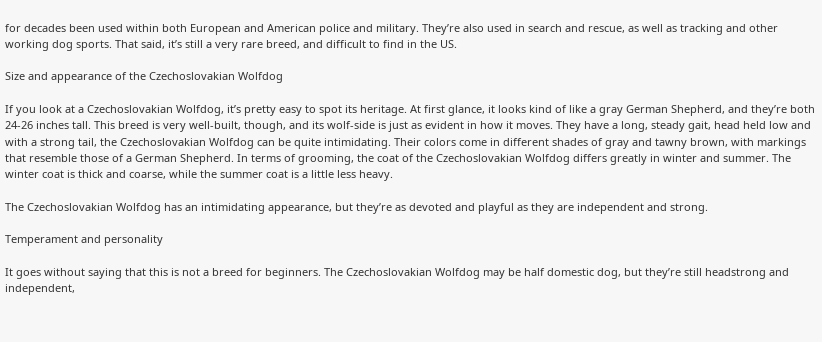for decades been used within both European and American police and military. They’re also used in search and rescue, as well as tracking and other working dog sports. That said, it’s still a very rare breed, and difficult to find in the US.

Size and appearance of the Czechoslovakian Wolfdog

If you look at a Czechoslovakian Wolfdog, it’s pretty easy to spot its heritage. At first glance, it looks kind of like a gray German Shepherd, and they’re both 24-26 inches tall. This breed is very well-built, though, and its wolf-side is just as evident in how it moves. They have a long, steady gait, head held low and with a strong tail, the Czechoslovakian Wolfdog can be quite intimidating. Their colors come in different shades of gray and tawny brown, with markings that resemble those of a German Shepherd. In terms of grooming, the coat of the Czechoslovakian Wolfdog differs greatly in winter and summer. The winter coat is thick and coarse, while the summer coat is a little less heavy.

The Czechoslovakian Wolfdog has an intimidating appearance, but they’re as devoted and playful as they are independent and strong.

Temperament and personality

It goes without saying that this is not a breed for beginners. The Czechoslovakian Wolfdog may be half domestic dog, but they’re still headstrong and independent,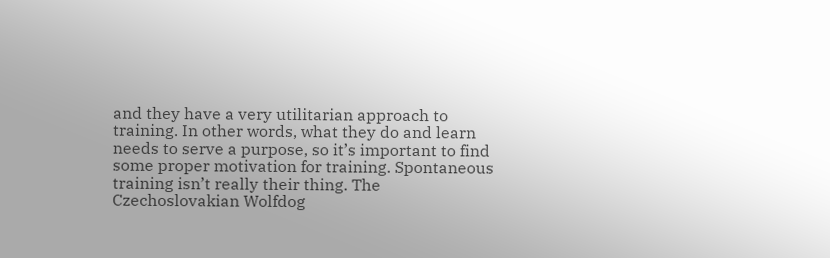and they have a very utilitarian approach to training. In other words, what they do and learn needs to serve a purpose, so it’s important to find some proper motivation for training. Spontaneous training isn’t really their thing. The Czechoslovakian Wolfdog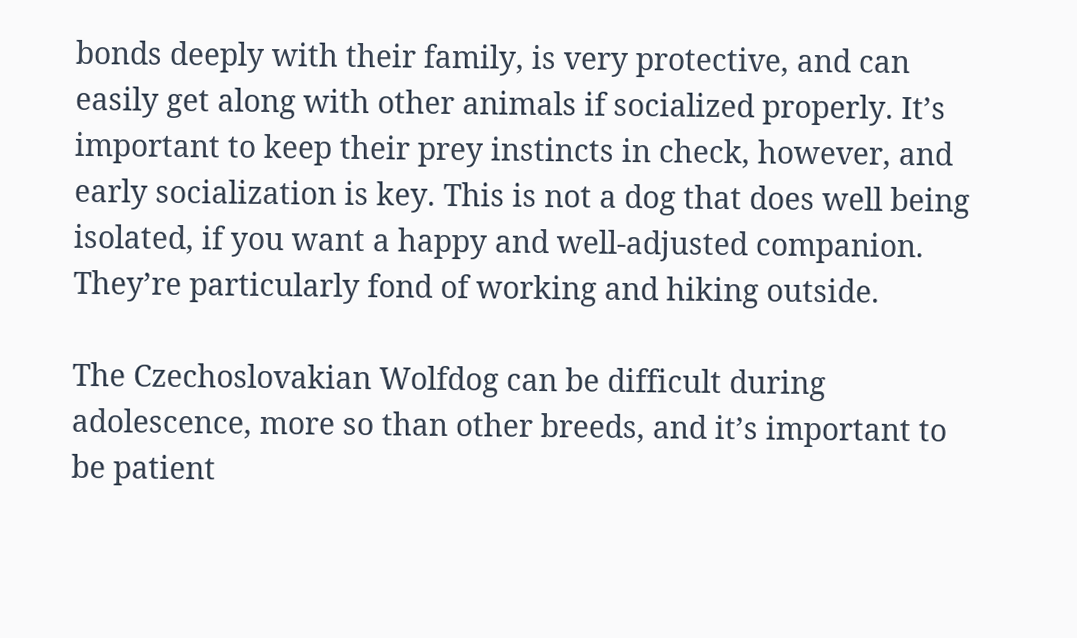bonds deeply with their family, is very protective, and can easily get along with other animals if socialized properly. It’s important to keep their prey instincts in check, however, and early socialization is key. This is not a dog that does well being isolated, if you want a happy and well-adjusted companion. They’re particularly fond of working and hiking outside.

The Czechoslovakian Wolfdog can be difficult during adolescence, more so than other breeds, and it’s important to be patient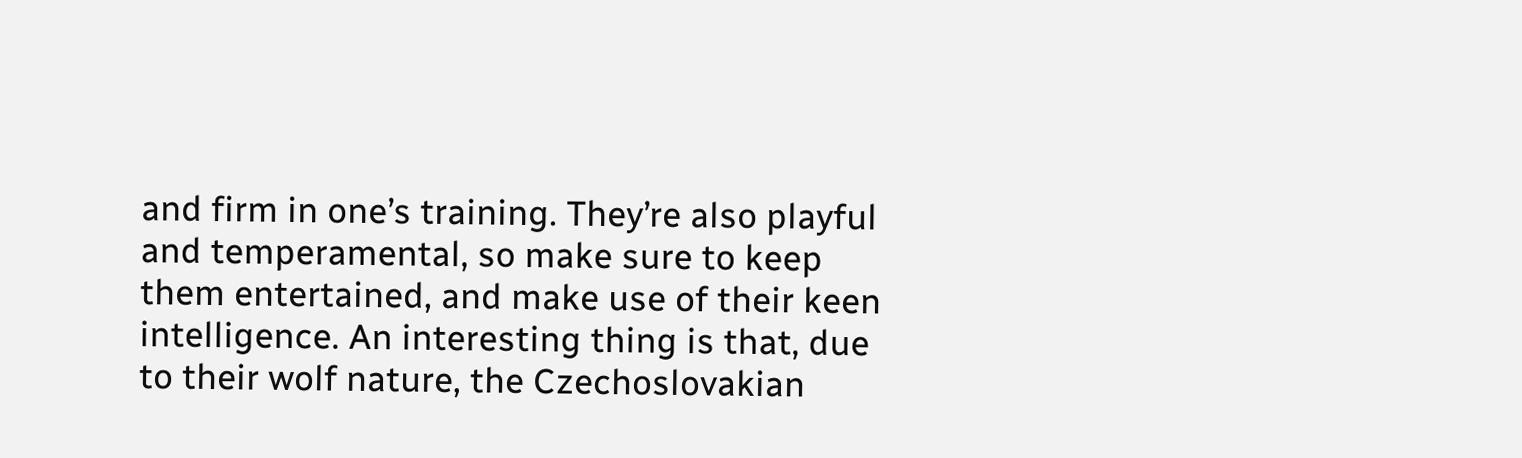and firm in one’s training. They’re also playful and temperamental, so make sure to keep them entertained, and make use of their keen intelligence. An interesting thing is that, due to their wolf nature, the Czechoslovakian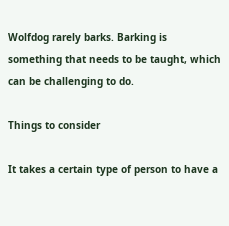Wolfdog rarely barks. Barking is something that needs to be taught, which can be challenging to do.

Things to consider

It takes a certain type of person to have a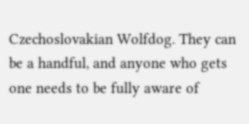Czechoslovakian Wolfdog. They can be a handful, and anyone who gets one needs to be fully aware of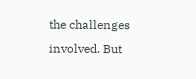the challenges involved. But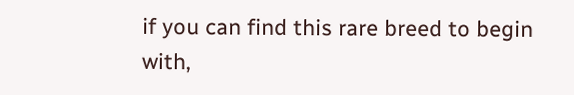if you can find this rare breed to begin with,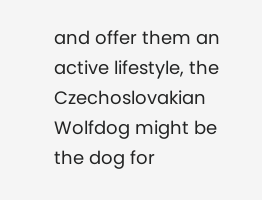and offer them an active lifestyle, the Czechoslovakian Wolfdog might be the dog for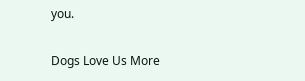you.

Dogs Love Us More